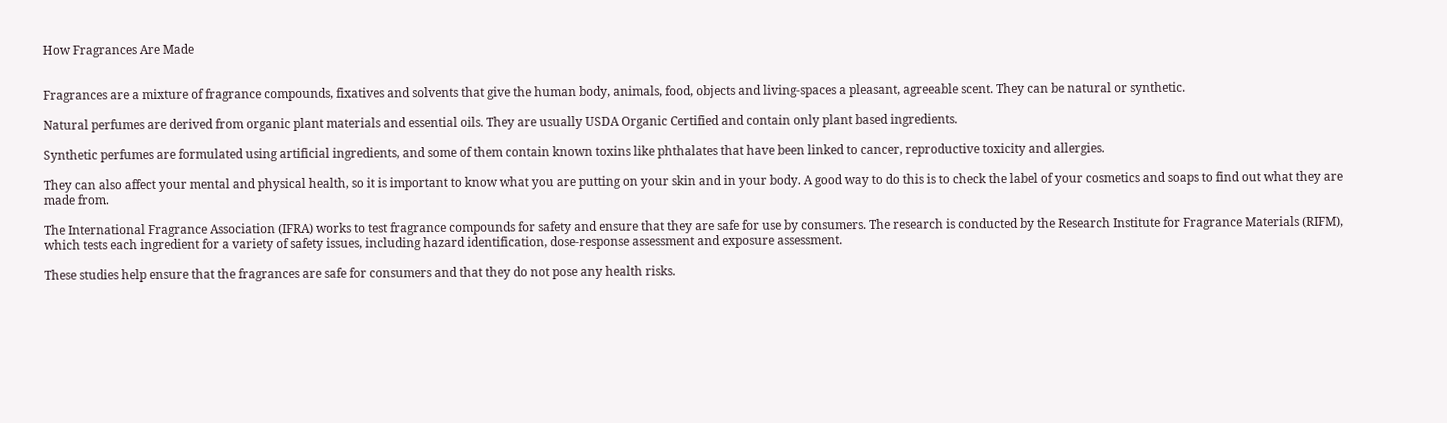How Fragrances Are Made


Fragrances are a mixture of fragrance compounds, fixatives and solvents that give the human body, animals, food, objects and living-spaces a pleasant, agreeable scent. They can be natural or synthetic.

Natural perfumes are derived from organic plant materials and essential oils. They are usually USDA Organic Certified and contain only plant based ingredients.

Synthetic perfumes are formulated using artificial ingredients, and some of them contain known toxins like phthalates that have been linked to cancer, reproductive toxicity and allergies.

They can also affect your mental and physical health, so it is important to know what you are putting on your skin and in your body. A good way to do this is to check the label of your cosmetics and soaps to find out what they are made from.

The International Fragrance Association (IFRA) works to test fragrance compounds for safety and ensure that they are safe for use by consumers. The research is conducted by the Research Institute for Fragrance Materials (RIFM), which tests each ingredient for a variety of safety issues, including hazard identification, dose-response assessment and exposure assessment.

These studies help ensure that the fragrances are safe for consumers and that they do not pose any health risks.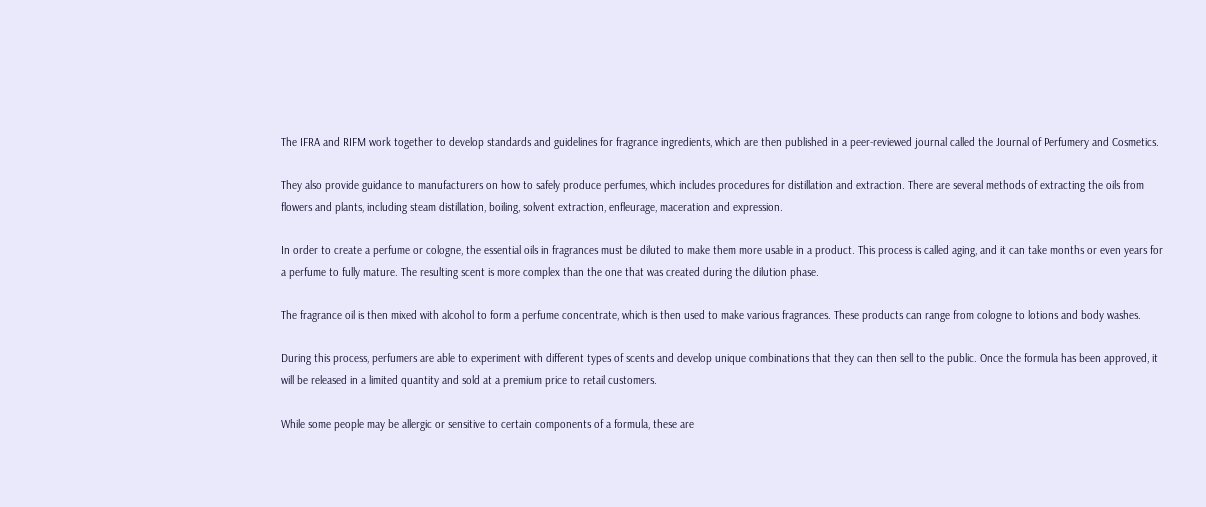The IFRA and RIFM work together to develop standards and guidelines for fragrance ingredients, which are then published in a peer-reviewed journal called the Journal of Perfumery and Cosmetics.

They also provide guidance to manufacturers on how to safely produce perfumes, which includes procedures for distillation and extraction. There are several methods of extracting the oils from flowers and plants, including steam distillation, boiling, solvent extraction, enfleurage, maceration and expression.

In order to create a perfume or cologne, the essential oils in fragrances must be diluted to make them more usable in a product. This process is called aging, and it can take months or even years for a perfume to fully mature. The resulting scent is more complex than the one that was created during the dilution phase.

The fragrance oil is then mixed with alcohol to form a perfume concentrate, which is then used to make various fragrances. These products can range from cologne to lotions and body washes.

During this process, perfumers are able to experiment with different types of scents and develop unique combinations that they can then sell to the public. Once the formula has been approved, it will be released in a limited quantity and sold at a premium price to retail customers.

While some people may be allergic or sensitive to certain components of a formula, these are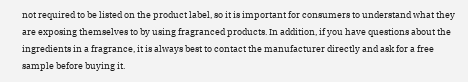not required to be listed on the product label, so it is important for consumers to understand what they are exposing themselves to by using fragranced products. In addition, if you have questions about the ingredients in a fragrance, it is always best to contact the manufacturer directly and ask for a free sample before buying it.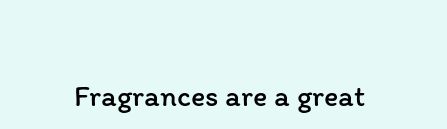Fragrances are a great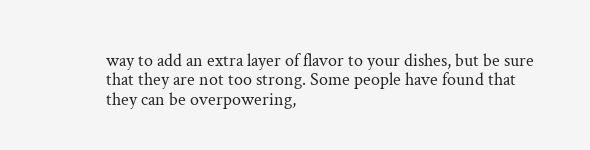way to add an extra layer of flavor to your dishes, but be sure that they are not too strong. Some people have found that they can be overpowering,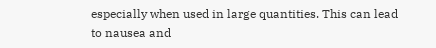especially when used in large quantities. This can lead to nausea and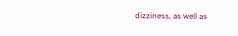dizziness, as well as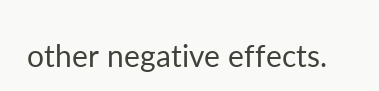other negative effects.